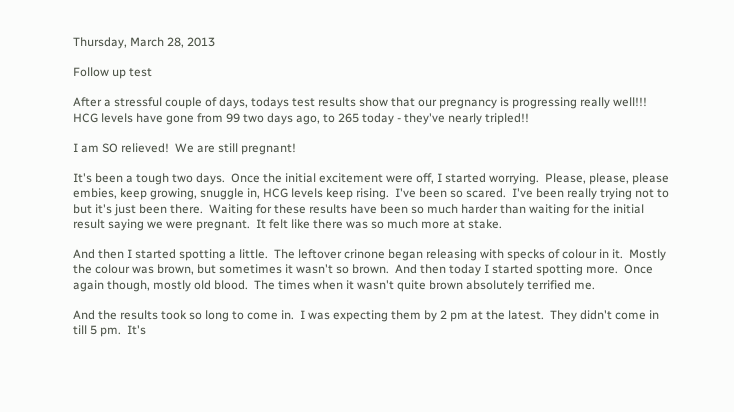Thursday, March 28, 2013

Follow up test

After a stressful couple of days, todays test results show that our pregnancy is progressing really well!!!  HCG levels have gone from 99 two days ago, to 265 today - they've nearly tripled!!

I am SO relieved!  We are still pregnant!

It's been a tough two days.  Once the initial excitement were off, I started worrying.  Please, please, please embies, keep growing, snuggle in, HCG levels keep rising.  I've been so scared.  I've been really trying not to but it's just been there.  Waiting for these results have been so much harder than waiting for the initial result saying we were pregnant.  It felt like there was so much more at stake.

And then I started spotting a little.  The leftover crinone began releasing with specks of colour in it.  Mostly the colour was brown, but sometimes it wasn't so brown.  And then today I started spotting more.  Once again though, mostly old blood.  The times when it wasn't quite brown absolutely terrified me.

And the results took so long to come in.  I was expecting them by 2 pm at the latest.  They didn't come in till 5 pm.  It's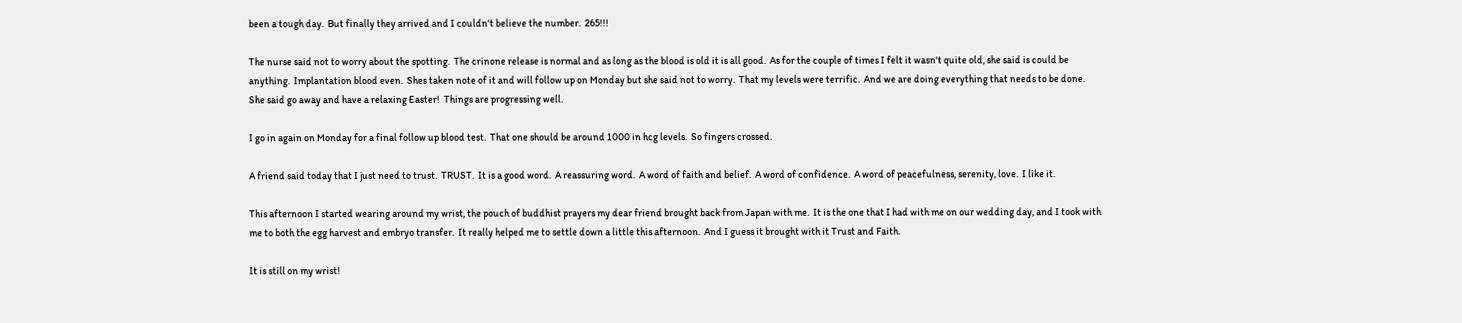been a tough day.  But finally they arrived and I couldn't believe the number.  265!!!

The nurse said not to worry about the spotting.  The crinone release is normal and as long as the blood is old it is all good.  As for the couple of times I felt it wasn't quite old, she said is could be anything.  Implantation blood even.  Shes taken note of it and will follow up on Monday but she said not to worry.  That my levels were terrific.  And we are doing everything that needs to be done.  She said go away and have a relaxing Easter!  Things are progressing well.

I go in again on Monday for a final follow up blood test.  That one should be around 1000 in hcg levels.  So fingers crossed.

A friend said today that I just need to trust.  TRUST.  It is a good word.  A reassuring word.  A word of faith and belief.  A word of confidence.  A word of peacefulness, serenity, love.  I like it.

This afternoon I started wearing around my wrist, the pouch of buddhist prayers my dear friend brought back from Japan with me.  It is the one that I had with me on our wedding day, and I took with me to both the egg harvest and embryo transfer.  It really helped me to settle down a little this afternoon.  And I guess it brought with it Trust and Faith.

It is still on my wrist!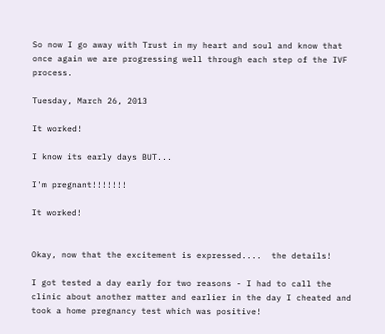So now I go away with Trust in my heart and soul and know that once again we are progressing well through each step of the IVF process.

Tuesday, March 26, 2013

It worked!

I know its early days BUT...

I'm pregnant!!!!!!!

It worked!


Okay, now that the excitement is expressed....  the details!

I got tested a day early for two reasons - I had to call the clinic about another matter and earlier in the day I cheated and took a home pregnancy test which was positive!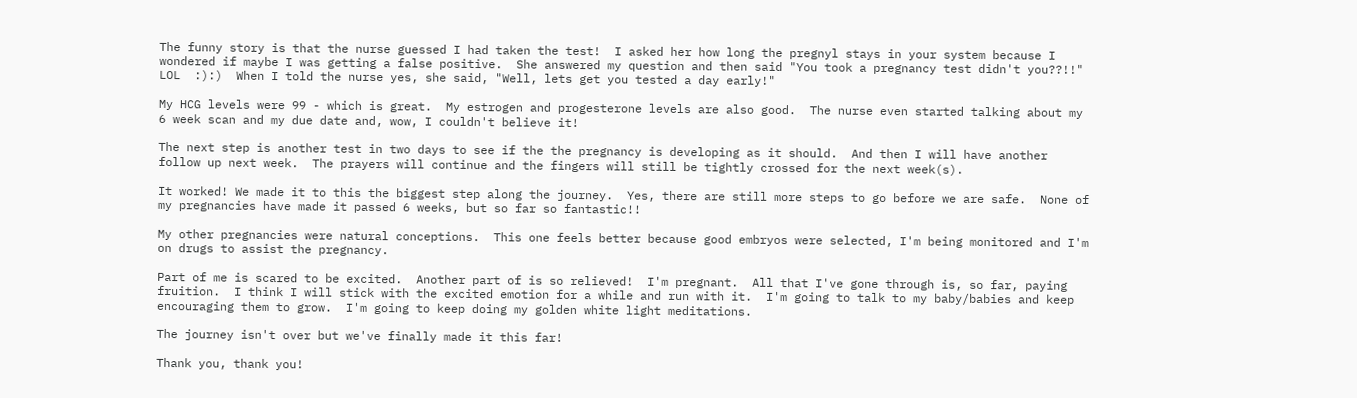The funny story is that the nurse guessed I had taken the test!  I asked her how long the pregnyl stays in your system because I wondered if maybe I was getting a false positive.  She answered my question and then said "You took a pregnancy test didn't you??!!"  LOL  :):)  When I told the nurse yes, she said, "Well, lets get you tested a day early!"

My HCG levels were 99 - which is great.  My estrogen and progesterone levels are also good.  The nurse even started talking about my 6 week scan and my due date and, wow, I couldn't believe it!

The next step is another test in two days to see if the the pregnancy is developing as it should.  And then I will have another follow up next week.  The prayers will continue and the fingers will still be tightly crossed for the next week(s).

It worked! We made it to this the biggest step along the journey.  Yes, there are still more steps to go before we are safe.  None of my pregnancies have made it passed 6 weeks, but so far so fantastic!!

My other pregnancies were natural conceptions.  This one feels better because good embryos were selected, I'm being monitored and I'm on drugs to assist the pregnancy.

Part of me is scared to be excited.  Another part of is so relieved!  I'm pregnant.  All that I've gone through is, so far, paying fruition.  I think I will stick with the excited emotion for a while and run with it.  I'm going to talk to my baby/babies and keep encouraging them to grow.  I'm going to keep doing my golden white light meditations.

The journey isn't over but we've finally made it this far!

Thank you, thank you!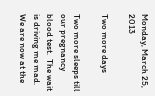Monday, March 25, 2013

Two more days

Two more sleeps till our pregnancy blood test.  The wait is driving me mad.  We are now at the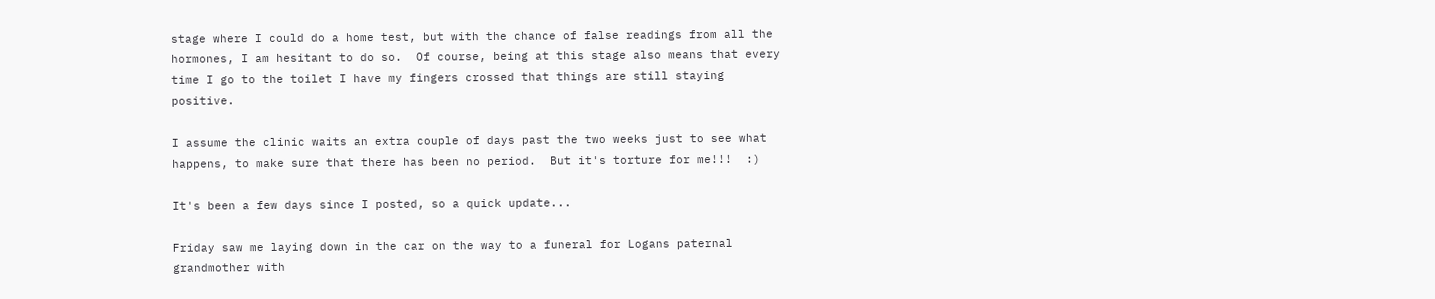stage where I could do a home test, but with the chance of false readings from all the hormones, I am hesitant to do so.  Of course, being at this stage also means that every time I go to the toilet I have my fingers crossed that things are still staying positive.

I assume the clinic waits an extra couple of days past the two weeks just to see what happens, to make sure that there has been no period.  But it's torture for me!!!  :)

It's been a few days since I posted, so a quick update...

Friday saw me laying down in the car on the way to a funeral for Logans paternal grandmother with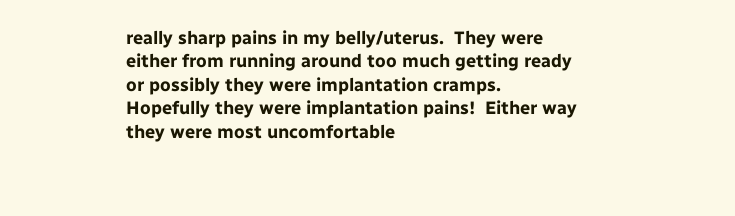really sharp pains in my belly/uterus.  They were either from running around too much getting ready or possibly they were implantation cramps.  Hopefully they were implantation pains!  Either way they were most uncomfortable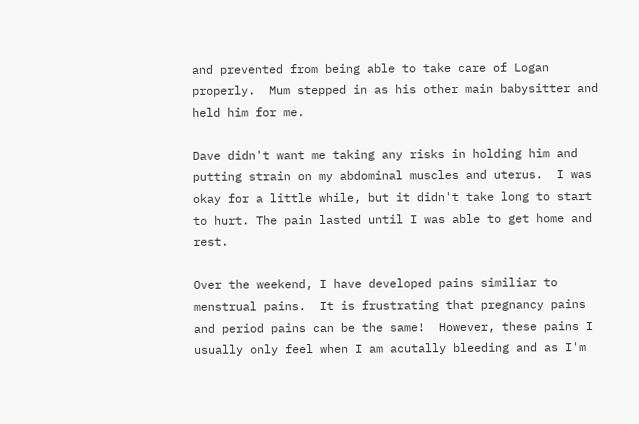and prevented from being able to take care of Logan properly.  Mum stepped in as his other main babysitter and held him for me.

Dave didn't want me taking any risks in holding him and putting strain on my abdominal muscles and uterus.  I was okay for a little while, but it didn't take long to start to hurt. The pain lasted until I was able to get home and rest.

Over the weekend, I have developed pains similiar to menstrual pains.  It is frustrating that pregnancy pains and period pains can be the same!  However, these pains I usually only feel when I am acutally bleeding and as I'm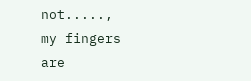not.....,  my fingers are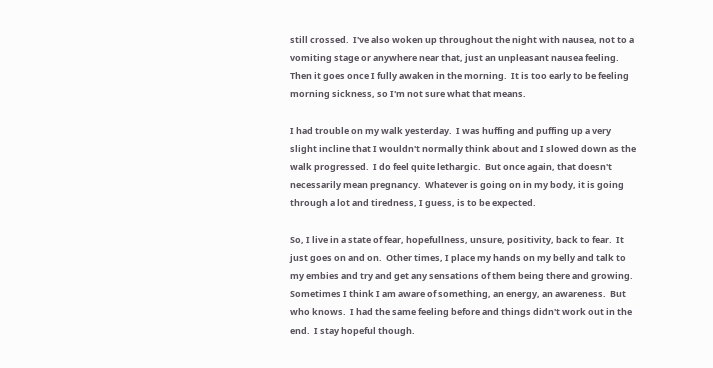still crossed.  I've also woken up throughout the night with nausea, not to a vomiting stage or anywhere near that, just an unpleasant nausea feeling.  Then it goes once I fully awaken in the morning.  It is too early to be feeling morning sickness, so I'm not sure what that means.

I had trouble on my walk yesterday.  I was huffing and puffing up a very slight incline that I wouldn't normally think about and I slowed down as the walk progressed.  I do feel quite lethargic.  But once again, that doesn't necessarily mean pregnancy.  Whatever is going on in my body, it is going through a lot and tiredness, I guess, is to be expected.

So, I live in a state of fear, hopefullness, unsure, positivity, back to fear.  It just goes on and on.  Other times, I place my hands on my belly and talk to my embies and try and get any sensations of them being there and growing.  Sometimes I think I am aware of something, an energy, an awareness.  But who knows.  I had the same feeling before and things didn't work out in the end.  I stay hopeful though.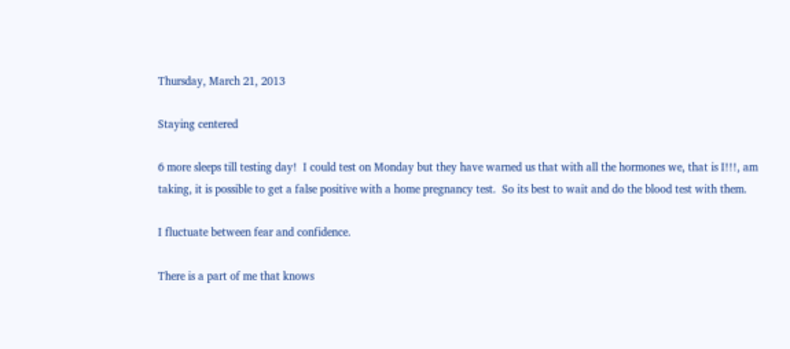Thursday, March 21, 2013

Staying centered

6 more sleeps till testing day!  I could test on Monday but they have warned us that with all the hormones we, that is I!!!, am taking, it is possible to get a false positive with a home pregnancy test.  So its best to wait and do the blood test with them.

I fluctuate between fear and confidence.

There is a part of me that knows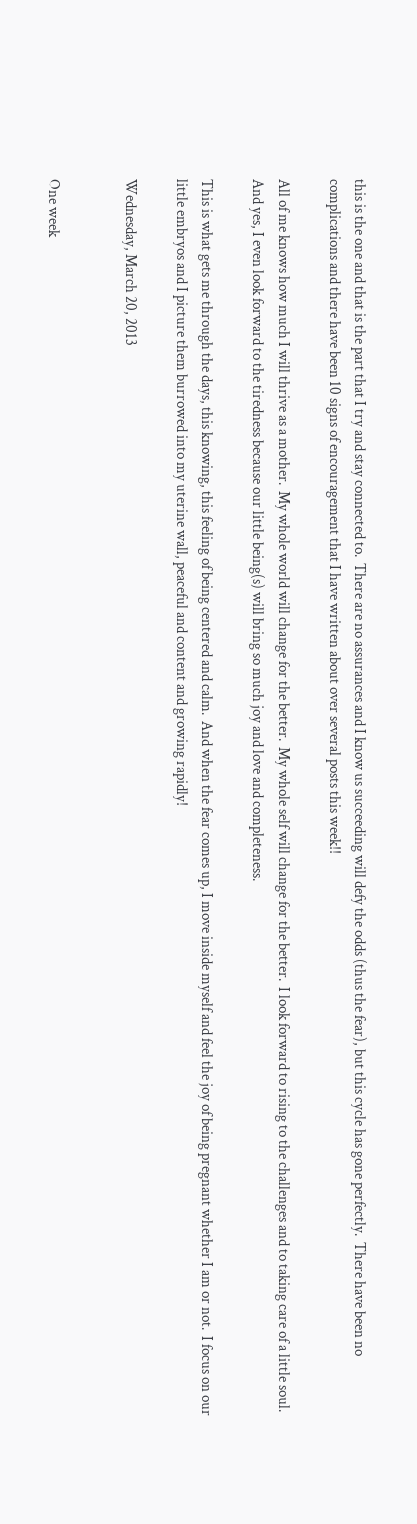this is the one and that is the part that I try and stay connected to.  There are no assurances and I know us succeeding will defy the odds (thus the fear), but this cycle has gone perfectly.  There have been no complications and there have been 10 signs of encouragement that I have written about over several posts this week!!

All of me knows how much I will thrive as a mother.  My whole world will change for the better.  My whole self will change for the better.  I look forward to rising to the challenges and to taking care of a little soul.  And yes, I even look forward to the tiredness because our little being(s) will bring so much joy and love and completeness.

This is what gets me through the days, this knowing, this feeling of being centered and calm.  And when the fear comes up, I move inside myself and feel the joy of being pregnant whether I am or not.  I focus on our little embryos and I picture them burrowed into my uterine wall, peaceful and content and growing rapidly!

Wednesday, March 20, 2013


One week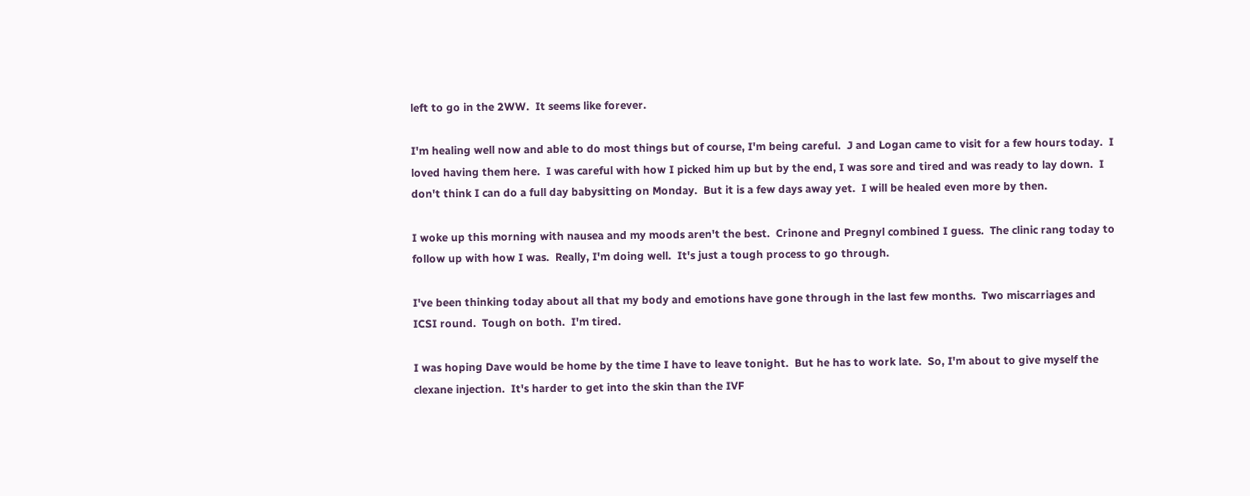left to go in the 2WW.  It seems like forever.

I'm healing well now and able to do most things but of course, I'm being careful.  J and Logan came to visit for a few hours today.  I loved having them here.  I was careful with how I picked him up but by the end, I was sore and tired and was ready to lay down.  I don't think I can do a full day babysitting on Monday.  But it is a few days away yet.  I will be healed even more by then.

I woke up this morning with nausea and my moods aren't the best.  Crinone and Pregnyl combined I guess.  The clinic rang today to follow up with how I was.  Really, I'm doing well.  It's just a tough process to go through.

I've been thinking today about all that my body and emotions have gone through in the last few months.  Two miscarriages and ICSI round.  Tough on both.  I'm tired.

I was hoping Dave would be home by the time I have to leave tonight.  But he has to work late.  So, I'm about to give myself the clexane injection.  It's harder to get into the skin than the IVF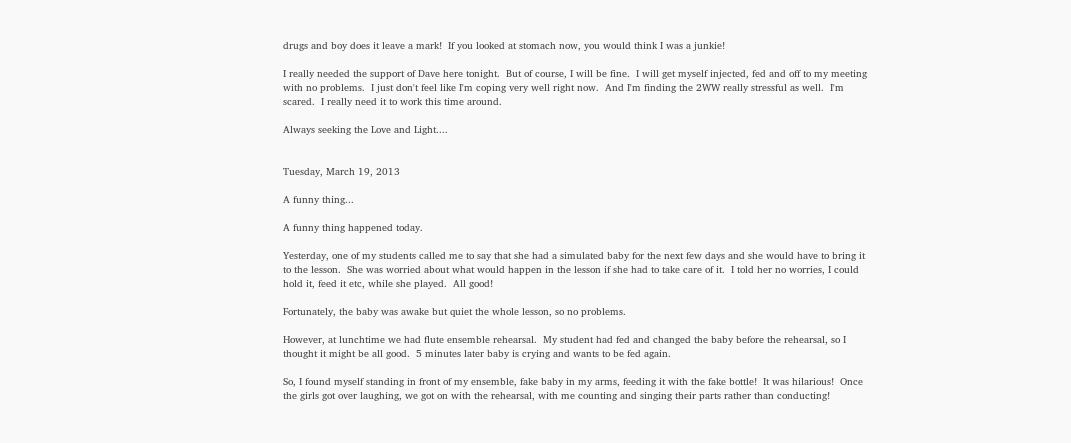drugs and boy does it leave a mark!  If you looked at stomach now, you would think I was a junkie!

I really needed the support of Dave here tonight.  But of course, I will be fine.  I will get myself injected, fed and off to my meeting with no problems.  I just don't feel like I'm coping very well right now.  And I'm finding the 2WW really stressful as well.  I'm scared.  I really need it to work this time around.

Always seeking the Love and Light....


Tuesday, March 19, 2013

A funny thing...

A funny thing happened today.

Yesterday, one of my students called me to say that she had a simulated baby for the next few days and she would have to bring it to the lesson.  She was worried about what would happen in the lesson if she had to take care of it.  I told her no worries, I could hold it, feed it etc, while she played.  All good!

Fortunately, the baby was awake but quiet the whole lesson, so no problems.

However, at lunchtime we had flute ensemble rehearsal.  My student had fed and changed the baby before the rehearsal, so I thought it might be all good.  5 minutes later baby is crying and wants to be fed again.

So, I found myself standing in front of my ensemble, fake baby in my arms, feeding it with the fake bottle!  It was hilarious!  Once the girls got over laughing, we got on with the rehearsal, with me counting and singing their parts rather than conducting!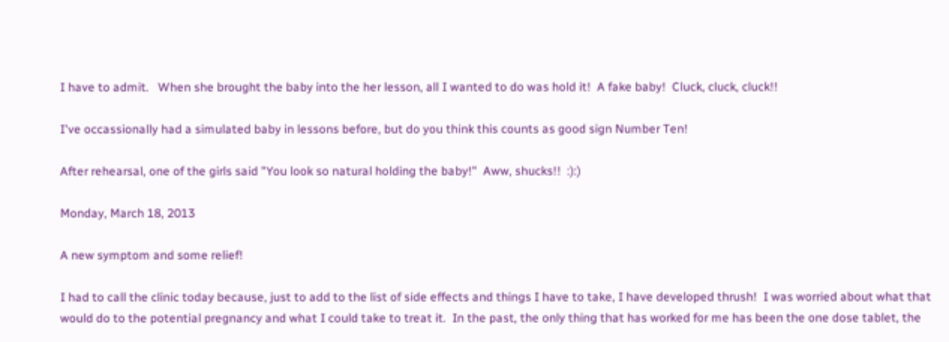I have to admit.   When she brought the baby into the her lesson, all I wanted to do was hold it!  A fake baby!  Cluck, cluck, cluck!!

I've occassionally had a simulated baby in lessons before, but do you think this counts as good sign Number Ten!

After rehearsal, one of the girls said "You look so natural holding the baby!"  Aww, shucks!!  :):)

Monday, March 18, 2013

A new symptom and some relief!

I had to call the clinic today because, just to add to the list of side effects and things I have to take, I have developed thrush!  I was worried about what that would do to the potential pregnancy and what I could take to treat it.  In the past, the only thing that has worked for me has been the one dose tablet, the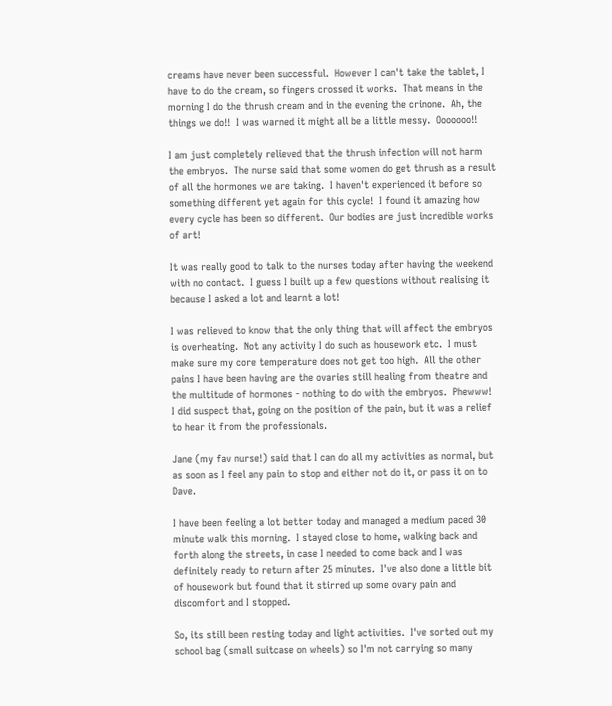creams have never been successful.  However I can't take the tablet, I have to do the cream, so fingers crossed it works.  That means in the morning I do the thrush cream and in the evening the crinone.  Ah, the things we do!!  I was warned it might all be a little messy.  Ooooooo!!

I am just completely relieved that the thrush infection will not harm the embryos.  The nurse said that some women do get thrush as a result of all the hormones we are taking.  I haven't experienced it before so something different yet again for this cycle!  I found it amazing how every cycle has been so different.  Our bodies are just incredible works of art!

It was really good to talk to the nurses today after having the weekend with no contact.  I guess I built up a few questions without realising it because I asked a lot and learnt a lot!

I was relieved to know that the only thing that will affect the embryos is overheating.  Not any activity I do such as housework etc.  I must make sure my core temperature does not get too high.  All the other pains I have been having are the ovaries still healing from theatre and the multitude of hormones - nothing to do with the embryos.  Phewww!  I did suspect that, going on the position of the pain, but it was a relief to hear it from the professionals.

Jane (my fav nurse!) said that I can do all my activities as normal, but as soon as I feel any pain to stop and either not do it, or pass it on to Dave.

I have been feeling a lot better today and managed a medium paced 30 minute walk this morning.  I stayed close to home, walking back and forth along the streets, in case I needed to come back and I was definitely ready to return after 25 minutes.  I've also done a little bit of housework but found that it stirred up some ovary pain and discomfort and I stopped.

So, its still been resting today and light activities.  I've sorted out my school bag (small suitcase on wheels) so I'm not carrying so many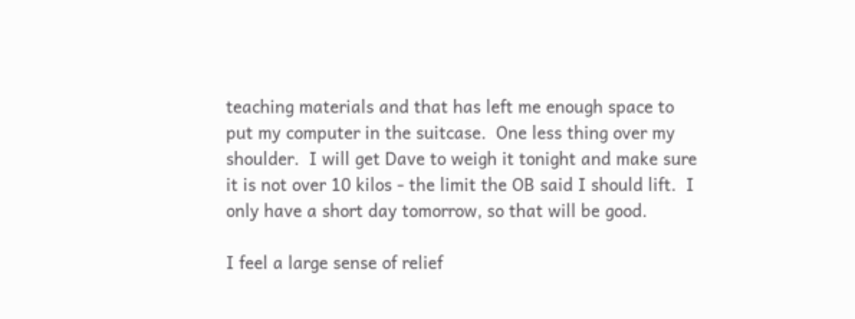teaching materials and that has left me enough space to put my computer in the suitcase.  One less thing over my shoulder.  I will get Dave to weigh it tonight and make sure it is not over 10 kilos - the limit the OB said I should lift.  I only have a short day tomorrow, so that will be good.

I feel a large sense of relief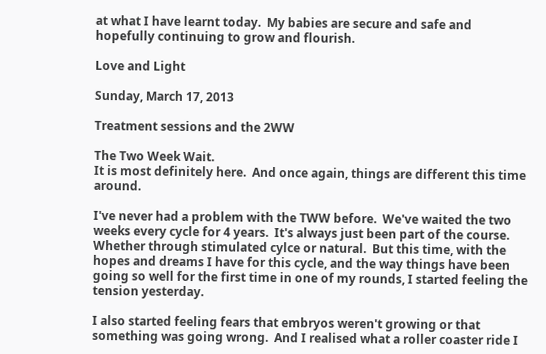at what I have learnt today.  My babies are secure and safe and hopefully continuing to grow and flourish.

Love and Light

Sunday, March 17, 2013

Treatment sessions and the 2WW

The Two Week Wait.
It is most definitely here.  And once again, things are different this time around.

I've never had a problem with the TWW before.  We've waited the two weeks every cycle for 4 years.  It's always just been part of the course.  Whether through stimulated cylce or natural.  But this time, with the hopes and dreams I have for this cycle, and the way things have been going so well for the first time in one of my rounds, I started feeling the tension yesterday.

I also started feeling fears that embryos weren't growing or that something was going wrong.  And I realised what a roller coaster ride I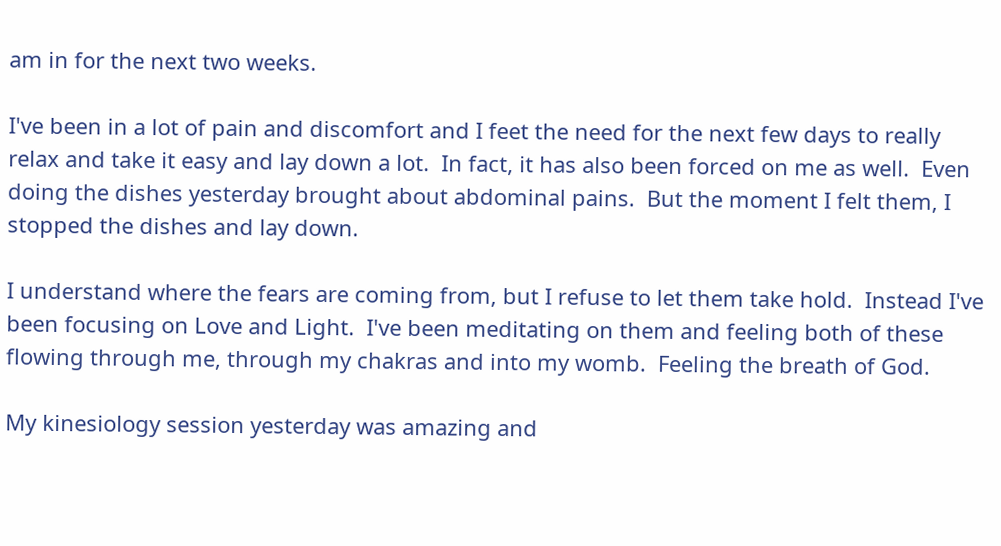am in for the next two weeks.

I've been in a lot of pain and discomfort and I feet the need for the next few days to really relax and take it easy and lay down a lot.  In fact, it has also been forced on me as well.  Even doing the dishes yesterday brought about abdominal pains.  But the moment I felt them, I stopped the dishes and lay down.

I understand where the fears are coming from, but I refuse to let them take hold.  Instead I've been focusing on Love and Light.  I've been meditating on them and feeling both of these flowing through me, through my chakras and into my womb.  Feeling the breath of God.

My kinesiology session yesterday was amazing and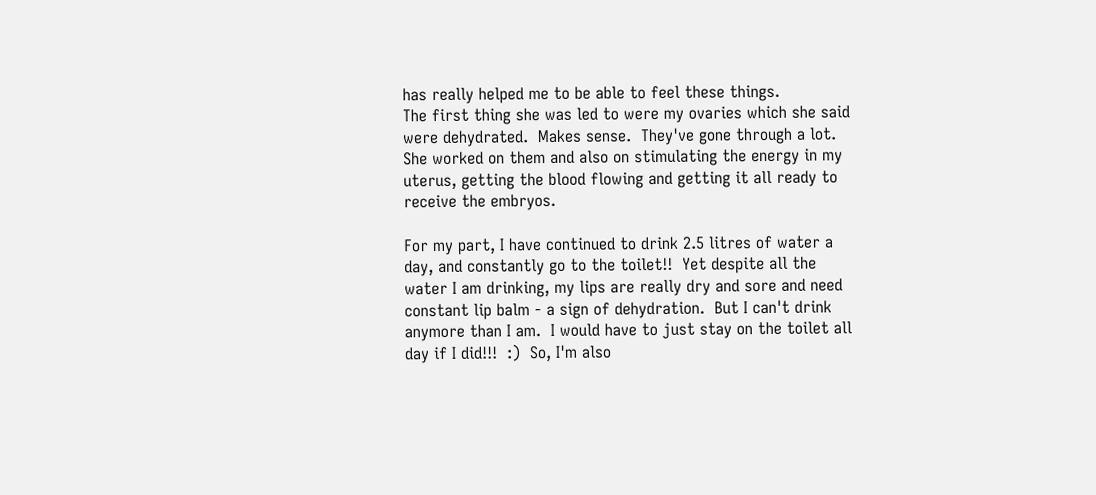has really helped me to be able to feel these things.
The first thing she was led to were my ovaries which she said were dehydrated.  Makes sense.  They've gone through a lot.  She worked on them and also on stimulating the energy in my uterus, getting the blood flowing and getting it all ready to receive the embryos.

For my part, I have continued to drink 2.5 litres of water a day, and constantly go to the toilet!!  Yet despite all the water I am drinking, my lips are really dry and sore and need constant lip balm - a sign of dehydration.  But I can't drink anymore than I am.  I would have to just stay on the toilet all day if I did!!!  :)  So, I'm also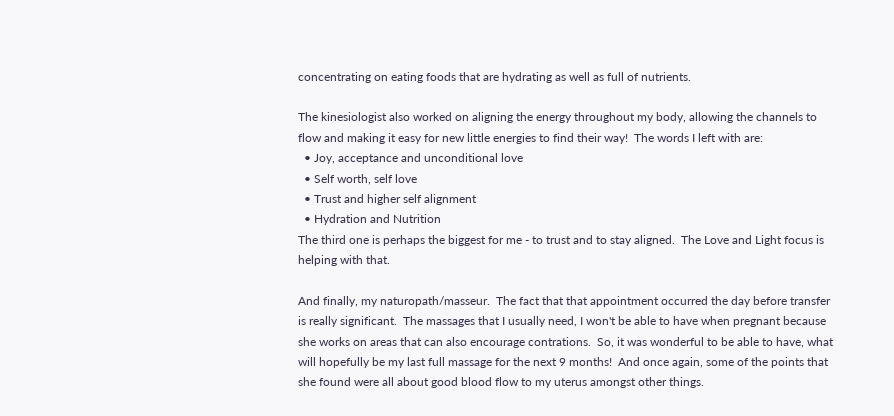concentrating on eating foods that are hydrating as well as full of nutrients.

The kinesiologist also worked on aligning the energy throughout my body, allowing the channels to flow and making it easy for new little energies to find their way!  The words I left with are:
  • Joy, acceptance and unconditional love
  • Self worth, self love
  • Trust and higher self alignment
  • Hydration and Nutrition
The third one is perhaps the biggest for me - to trust and to stay aligned.  The Love and Light focus is helping with that.

And finally, my naturopath/masseur.  The fact that that appointment occurred the day before transfer is really significant.  The massages that I usually need, I won't be able to have when pregnant because she works on areas that can also encourage contrations.  So, it was wonderful to be able to have, what will hopefully be my last full massage for the next 9 months!  And once again, some of the points that she found were all about good blood flow to my uterus amongst other things.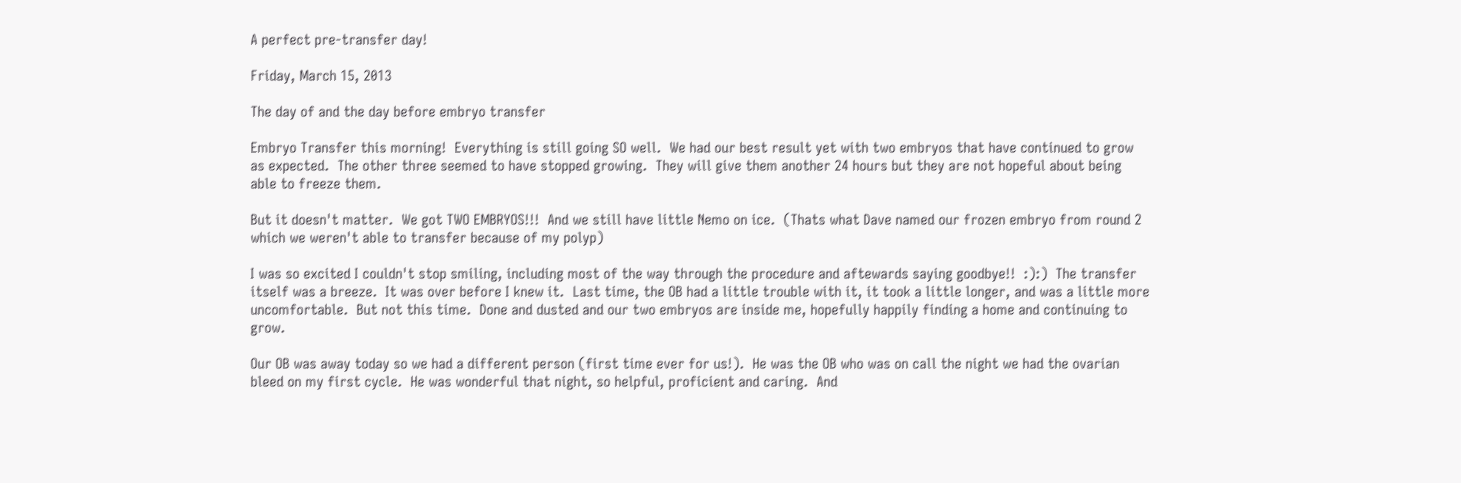A perfect pre-transfer day!

Friday, March 15, 2013

The day of and the day before embryo transfer

Embryo Transfer this morning!  Everything is still going SO well.  We had our best result yet with two embryos that have continued to grow as expected.  The other three seemed to have stopped growing.  They will give them another 24 hours but they are not hopeful about being able to freeze them.

But it doesn't matter.  We got TWO EMBRYOS!!!  And we still have little Nemo on ice.  (Thats what Dave named our frozen embryo from round 2 which we weren't able to transfer because of my polyp)

I was so excited I couldn't stop smiling, including most of the way through the procedure and aftewards saying goodbye!!  :):)  The transfer itself was a breeze.  It was over before I knew it.  Last time, the OB had a little trouble with it, it took a little longer, and was a little more uncomfortable.  But not this time.  Done and dusted and our two embryos are inside me, hopefully happily finding a home and continuing to grow.

Our OB was away today so we had a different person (first time ever for us!).  He was the OB who was on call the night we had the ovarian bleed on my first cycle.  He was wonderful that night, so helpful, proficient and caring.  And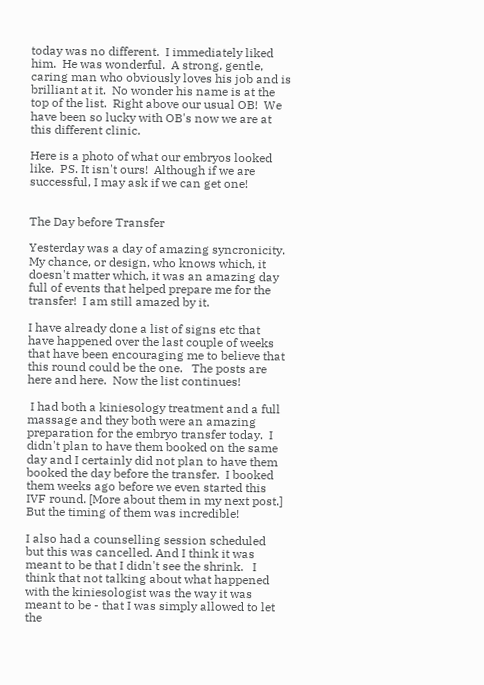today was no different.  I immediately liked him.  He was wonderful.  A strong, gentle, caring man who obviously loves his job and is brilliant at it.  No wonder his name is at the top of the list.  Right above our usual OB!  We have been so lucky with OB's now we are at this different clinic.

Here is a photo of what our embryos looked like.  PS. It isn't ours!  Although if we are successful, I may ask if we can get one!


The Day before Transfer

Yesterday was a day of amazing syncronicity.  My chance, or design, who knows which, it doesn't matter which, it was an amazing day full of events that helped prepare me for the transfer!  I am still amazed by it.

I have already done a list of signs etc that have happened over the last couple of weeks that have been encouraging me to believe that this round could be the one.   The posts are here and here.  Now the list continues!

 I had both a kiniesology treatment and a full massage and they both were an amazing preparation for the embryo transfer today.  I didn't plan to have them booked on the same day and I certainly did not plan to have them booked the day before the transfer.  I booked them weeks ago before we even started this IVF round. [More about them in my next post.] But the timing of them was incredible!

I also had a counselling session scheduled but this was cancelled. And I think it was meant to be that I didn't see the shrink.   I think that not talking about what happened with the kiniesologist was the way it was meant to be - that I was simply allowed to let the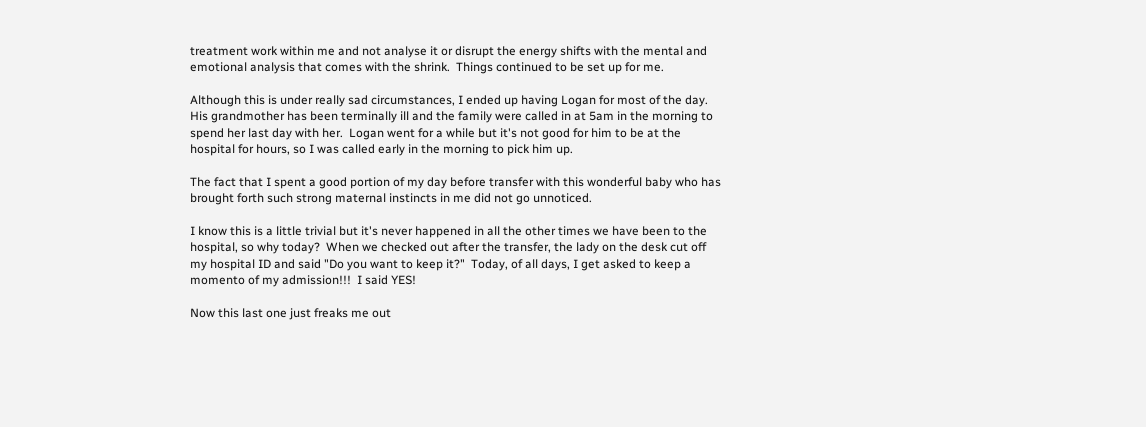treatment work within me and not analyse it or disrupt the energy shifts with the mental and emotional analysis that comes with the shrink.  Things continued to be set up for me.

Although this is under really sad circumstances, I ended up having Logan for most of the day.  His grandmother has been terminally ill and the family were called in at 5am in the morning to spend her last day with her.  Logan went for a while but it's not good for him to be at the hospital for hours, so I was called early in the morning to pick him up.

The fact that I spent a good portion of my day before transfer with this wonderful baby who has brought forth such strong maternal instincts in me did not go unnoticed.

I know this is a little trivial but it's never happened in all the other times we have been to the hospital, so why today?  When we checked out after the transfer, the lady on the desk cut off my hospital ID and said "Do you want to keep it?"  Today, of all days, I get asked to keep a momento of my admission!!!  I said YES!

Now this last one just freaks me out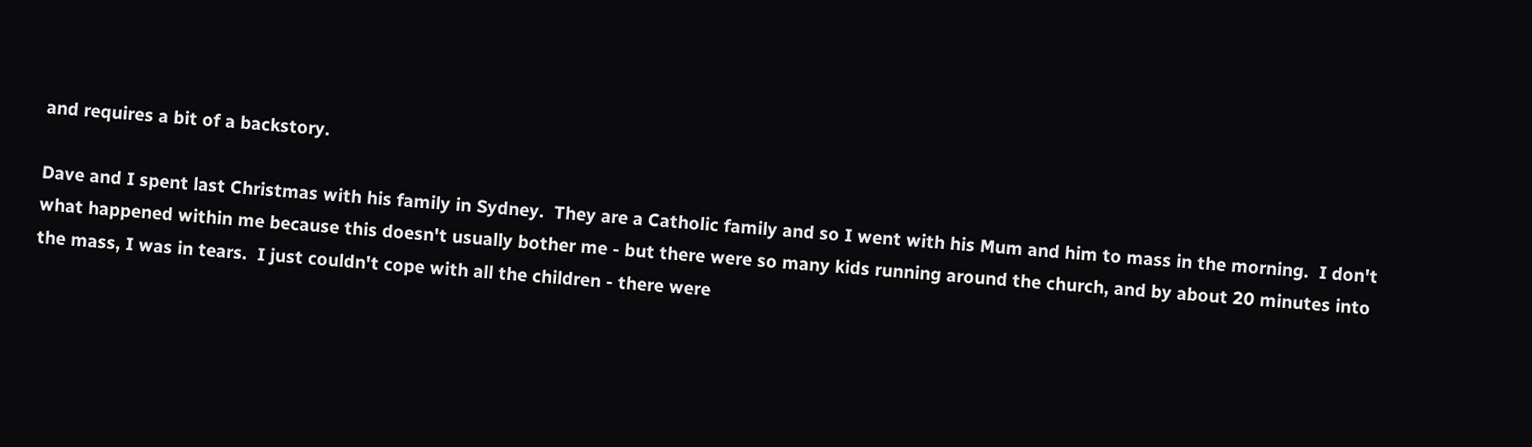and requires a bit of a backstory.

Dave and I spent last Christmas with his family in Sydney.  They are a Catholic family and so I went with his Mum and him to mass in the morning.  I don't what happened within me because this doesn't usually bother me - but there were so many kids running around the church, and by about 20 minutes into the mass, I was in tears.  I just couldn't cope with all the children - there were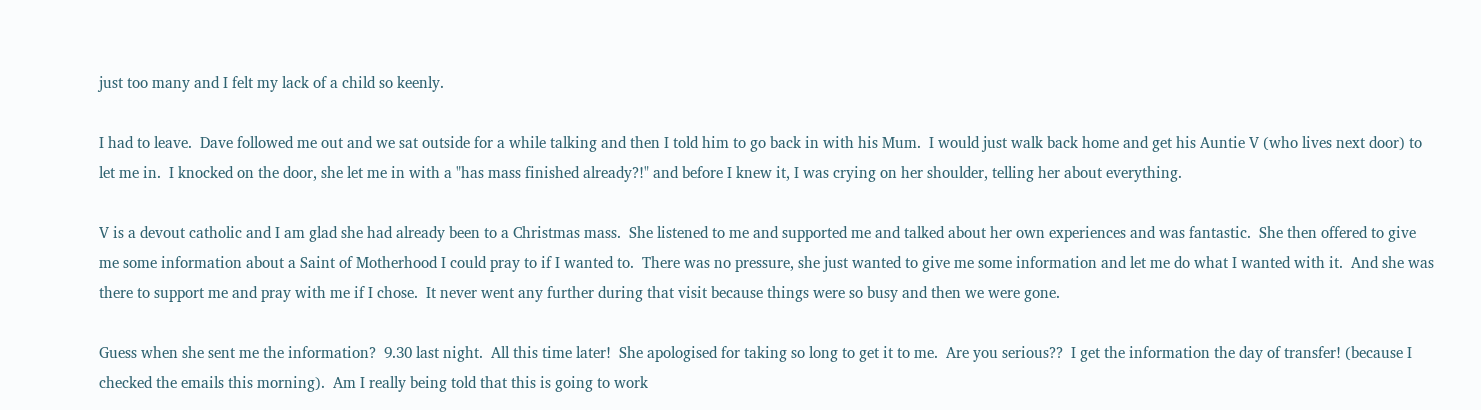just too many and I felt my lack of a child so keenly.

I had to leave.  Dave followed me out and we sat outside for a while talking and then I told him to go back in with his Mum.  I would just walk back home and get his Auntie V (who lives next door) to let me in.  I knocked on the door, she let me in with a "has mass finished already?!" and before I knew it, I was crying on her shoulder, telling her about everything.

V is a devout catholic and I am glad she had already been to a Christmas mass.  She listened to me and supported me and talked about her own experiences and was fantastic.  She then offered to give me some information about a Saint of Motherhood I could pray to if I wanted to.  There was no pressure, she just wanted to give me some information and let me do what I wanted with it.  And she was there to support me and pray with me if I chose.  It never went any further during that visit because things were so busy and then we were gone.

Guess when she sent me the information?  9.30 last night.  All this time later!  She apologised for taking so long to get it to me.  Are you serious??  I get the information the day of transfer! (because I checked the emails this morning).  Am I really being told that this is going to work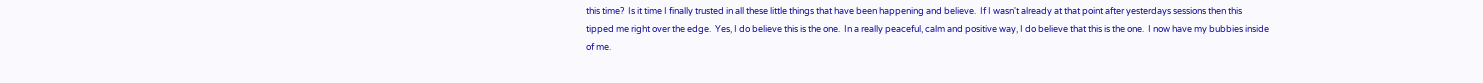this time?  Is it time I finally trusted in all these little things that have been happening and believe.  If I wasn't already at that point after yesterdays sessions then this tipped me right over the edge.  Yes, I do believe this is the one.  In a really peaceful, calm and positive way, I do believe that this is the one.  I now have my bubbies inside of me.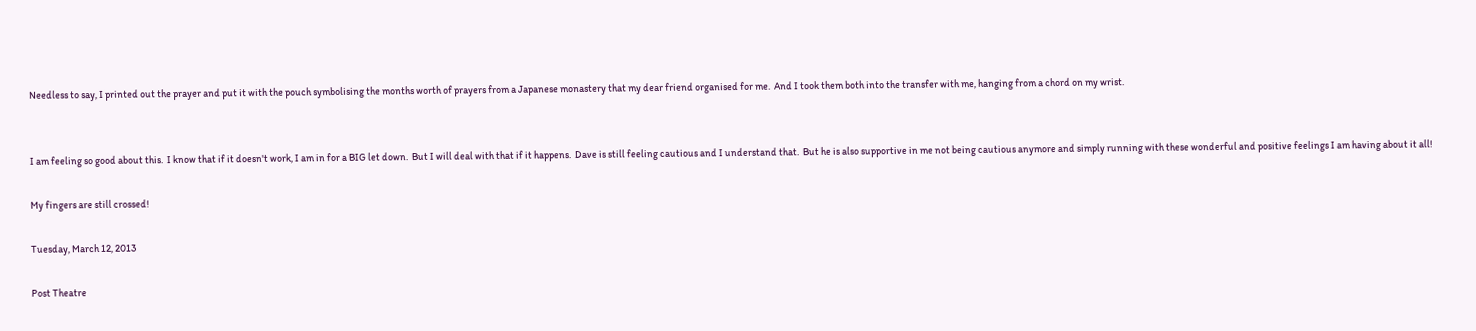Needless to say, I printed out the prayer and put it with the pouch symbolising the months worth of prayers from a Japanese monastery that my dear friend organised for me.  And I took them both into the transfer with me, hanging from a chord on my wrist.


I am feeling so good about this.  I know that if it doesn't work, I am in for a BIG let down.  But I will deal with that if it happens.  Dave is still feeling cautious and I understand that.  But he is also supportive in me not being cautious anymore and simply running with these wonderful and positive feelings I am having about it all!

My fingers are still crossed!

Tuesday, March 12, 2013

Post Theatre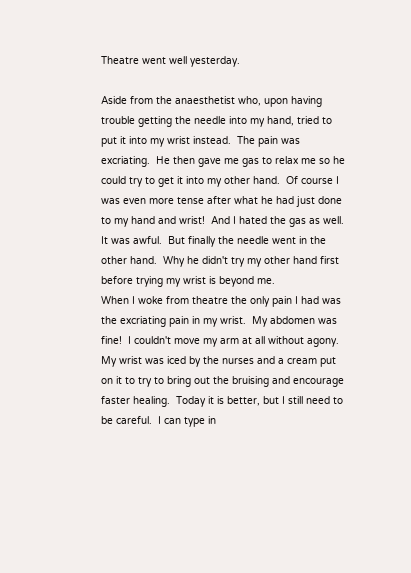Theatre went well yesterday.

Aside from the anaesthetist who, upon having trouble getting the needle into my hand, tried to put it into my wrist instead.  The pain was excriating.  He then gave me gas to relax me so he could try to get it into my other hand.  Of course I was even more tense after what he had just done to my hand and wrist!  And I hated the gas as well.  It was awful.  But finally the needle went in the other hand.  Why he didn't try my other hand first before trying my wrist is beyond me.
When I woke from theatre the only pain I had was the excriating pain in my wrist.  My abdomen was fine!  I couldn't move my arm at all without agony.  My wrist was iced by the nurses and a cream put on it to try to bring out the bruising and encourage faster healing.  Today it is better, but I still need to be careful.  I can type in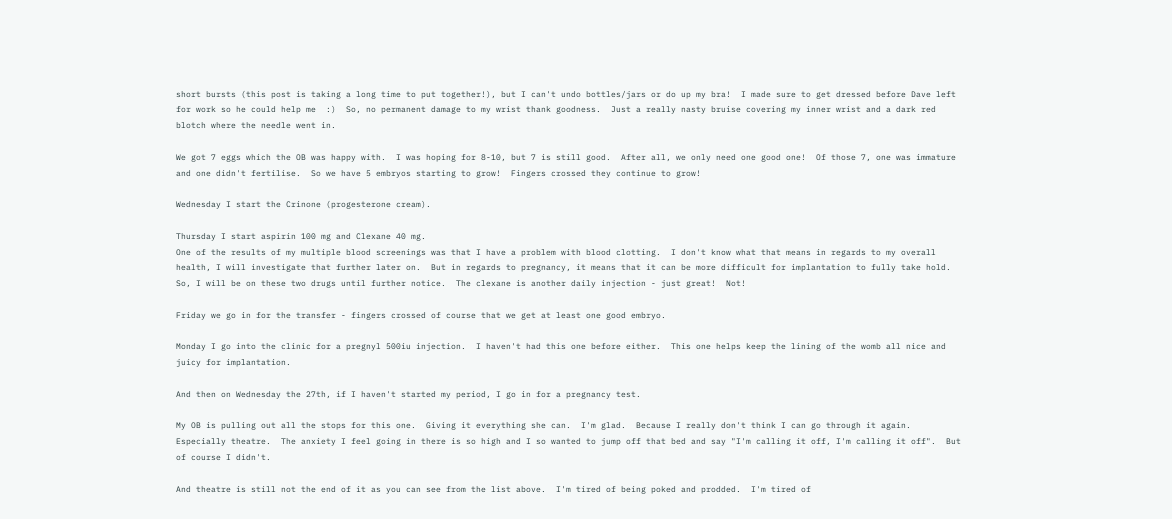short bursts (this post is taking a long time to put together!), but I can't undo bottles/jars or do up my bra!  I made sure to get dressed before Dave left for work so he could help me  :)  So, no permanent damage to my wrist thank goodness.  Just a really nasty bruise covering my inner wrist and a dark red blotch where the needle went in.

We got 7 eggs which the OB was happy with.  I was hoping for 8-10, but 7 is still good.  After all, we only need one good one!  Of those 7, one was immature and one didn't fertilise.  So we have 5 embryos starting to grow!  Fingers crossed they continue to grow!

Wednesday I start the Crinone (progesterone cream).

Thursday I start aspirin 100 mg and Clexane 40 mg.
One of the results of my multiple blood screenings was that I have a problem with blood clotting.  I don't know what that means in regards to my overall health, I will investigate that further later on.  But in regards to pregnancy, it means that it can be more difficult for implantation to fully take hold.  So, I will be on these two drugs until further notice.  The clexane is another daily injection - just great!  Not!

Friday we go in for the transfer - fingers crossed of course that we get at least one good embryo.

Monday I go into the clinic for a pregnyl 500iu injection.  I haven't had this one before either.  This one helps keep the lining of the womb all nice and juicy for implantation.

And then on Wednesday the 27th, if I haven't started my period, I go in for a pregnancy test.

My OB is pulling out all the stops for this one.  Giving it everything she can.  I'm glad.  Because I really don't think I can go through it again.  Especially theatre.  The anxiety I feel going in there is so high and I so wanted to jump off that bed and say "I'm calling it off, I'm calling it off".  But of course I didn't.

And theatre is still not the end of it as you can see from the list above.  I'm tired of being poked and prodded.  I'm tired of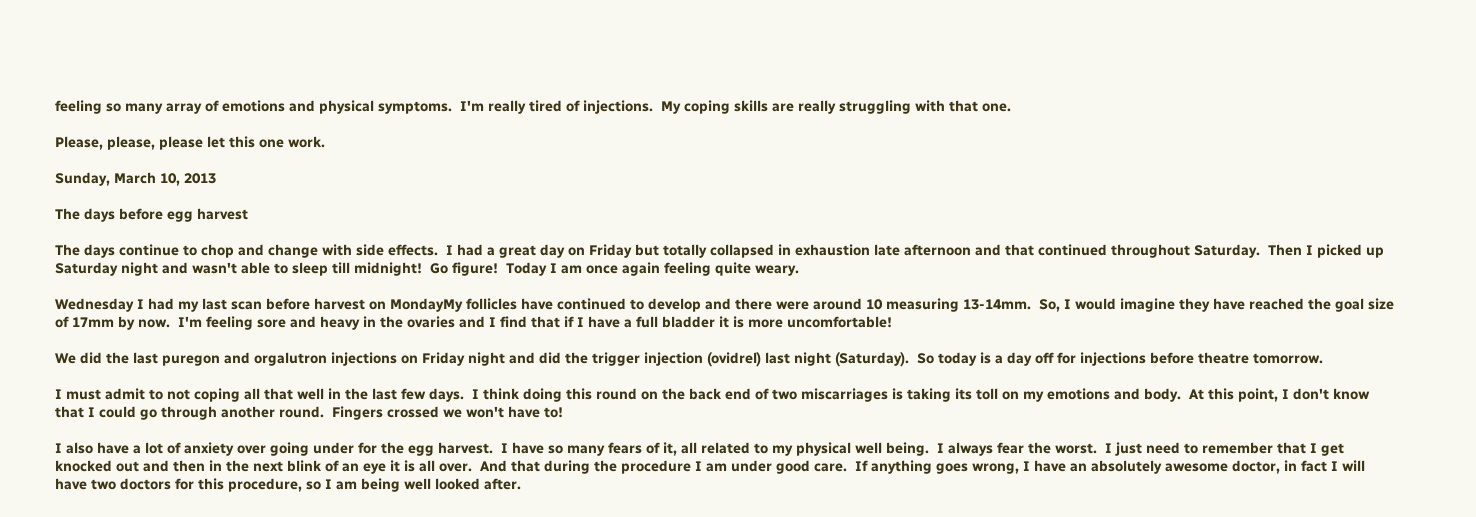feeling so many array of emotions and physical symptoms.  I'm really tired of injections.  My coping skills are really struggling with that one.

Please, please, please let this one work.

Sunday, March 10, 2013

The days before egg harvest

The days continue to chop and change with side effects.  I had a great day on Friday but totally collapsed in exhaustion late afternoon and that continued throughout Saturday.  Then I picked up Saturday night and wasn't able to sleep till midnight!  Go figure!  Today I am once again feeling quite weary.

Wednesday I had my last scan before harvest on MondayMy follicles have continued to develop and there were around 10 measuring 13-14mm.  So, I would imagine they have reached the goal size of 17mm by now.  I'm feeling sore and heavy in the ovaries and I find that if I have a full bladder it is more uncomfortable!

We did the last puregon and orgalutron injections on Friday night and did the trigger injection (ovidrel) last night (Saturday).  So today is a day off for injections before theatre tomorrow.

I must admit to not coping all that well in the last few days.  I think doing this round on the back end of two miscarriages is taking its toll on my emotions and body.  At this point, I don't know that I could go through another round.  Fingers crossed we won't have to!

I also have a lot of anxiety over going under for the egg harvest.  I have so many fears of it, all related to my physical well being.  I always fear the worst.  I just need to remember that I get knocked out and then in the next blink of an eye it is all over.  And that during the procedure I am under good care.  If anything goes wrong, I have an absolutely awesome doctor, in fact I will have two doctors for this procedure, so I am being well looked after.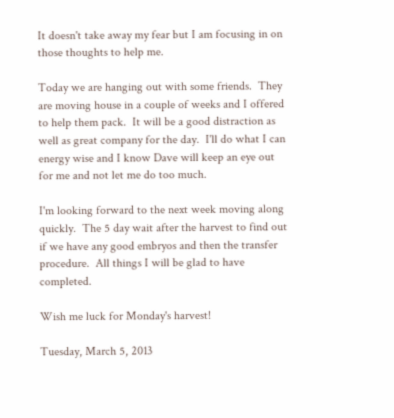It doesn't take away my fear but I am focusing in on those thoughts to help me.

Today we are hanging out with some friends.  They are moving house in a couple of weeks and I offered to help them pack.  It will be a good distraction as well as great company for the day.  I'll do what I can energy wise and I know Dave will keep an eye out for me and not let me do too much.

I'm looking forward to the next week moving along quickly.  The 5 day wait after the harvest to find out if we have any good embryos and then the transfer procedure.  All things I will be glad to have completed.

Wish me luck for Monday's harvest!

Tuesday, March 5, 2013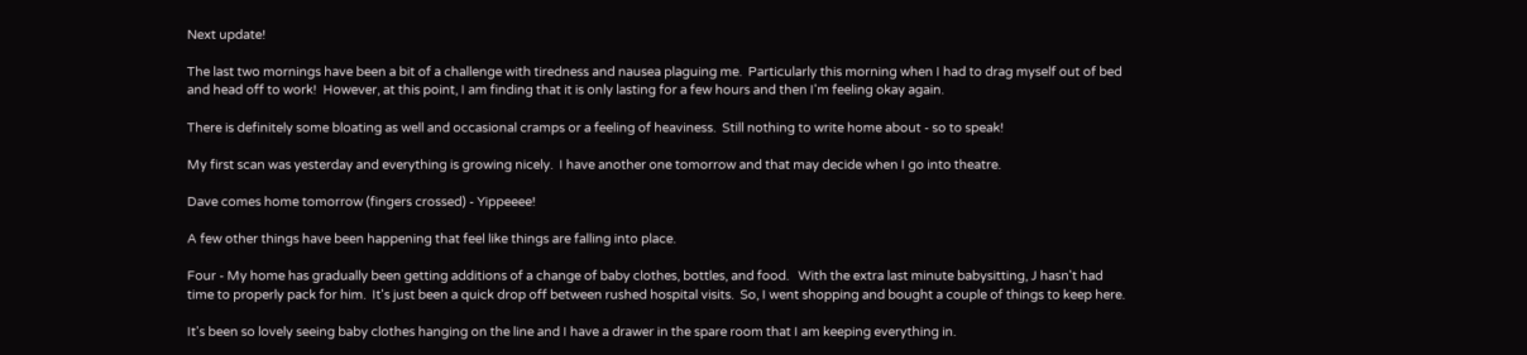Next update!

The last two mornings have been a bit of a challenge with tiredness and nausea plaguing me.  Particularly this morning when I had to drag myself out of bed and head off to work!  However, at this point, I am finding that it is only lasting for a few hours and then I'm feeling okay again.

There is definitely some bloating as well and occasional cramps or a feeling of heaviness.  Still nothing to write home about - so to speak!

My first scan was yesterday and everything is growing nicely.  I have another one tomorrow and that may decide when I go into theatre.

Dave comes home tomorrow (fingers crossed) - Yippeeee!

A few other things have been happening that feel like things are falling into place.

Four - My home has gradually been getting additions of a change of baby clothes, bottles, and food.   With the extra last minute babysitting, J hasn't had time to properly pack for him.  It's just been a quick drop off between rushed hospital visits.  So, I went shopping and bought a couple of things to keep here.

It's been so lovely seeing baby clothes hanging on the line and I have a drawer in the spare room that I am keeping everything in.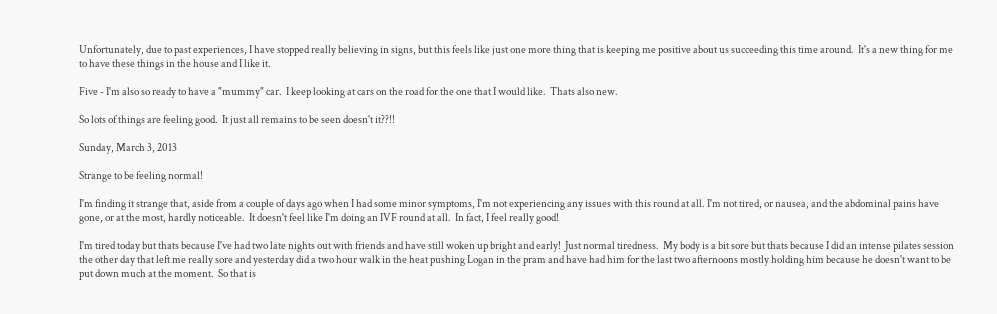Unfortunately, due to past experiences, I have stopped really believing in signs, but this feels like just one more thing that is keeping me positive about us succeeding this time around.  It's a new thing for me to have these things in the house and I like it.

Five - I'm also so ready to have a "mummy" car.  I keep looking at cars on the road for the one that I would like.  Thats also new.

So lots of things are feeling good.  It just all remains to be seen doesn't it??!!

Sunday, March 3, 2013

Strange to be feeling normal!

I'm finding it strange that, aside from a couple of days ago when I had some minor symptoms, I'm not experiencing any issues with this round at all. I'm not tired, or nausea, and the abdominal pains have gone, or at the most, hardly noticeable.  It doesn't feel like I'm doing an IVF round at all.  In fact, I feel really good!

I'm tired today but thats because I've had two late nights out with friends and have still woken up bright and early!  Just normal tiredness.  My body is a bit sore but thats because I did an intense pilates session the other day that left me really sore and yesterday did a two hour walk in the heat pushing Logan in the pram and have had him for the last two afternoons mostly holding him because he doesn't want to be put down much at the moment.  So that is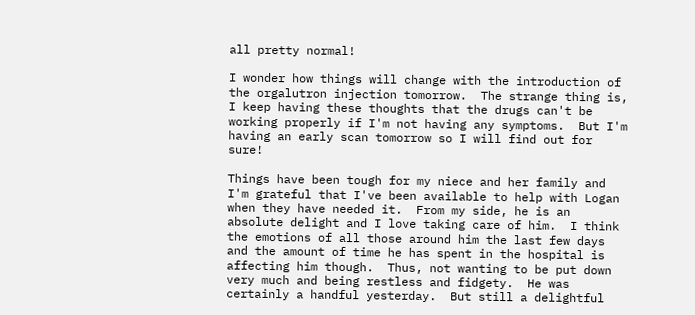all pretty normal!

I wonder how things will change with the introduction of the orgalutron injection tomorrow.  The strange thing is, I keep having these thoughts that the drugs can't be working properly if I'm not having any symptoms.  But I'm having an early scan tomorrow so I will find out for sure!

Things have been tough for my niece and her family and I'm grateful that I've been available to help with Logan when they have needed it.  From my side, he is an absolute delight and I love taking care of him.  I think the emotions of all those around him the last few days and the amount of time he has spent in the hospital is affecting him though.  Thus, not wanting to be put down very much and being restless and fidgety.  He was certainly a handful yesterday.  But still a delightful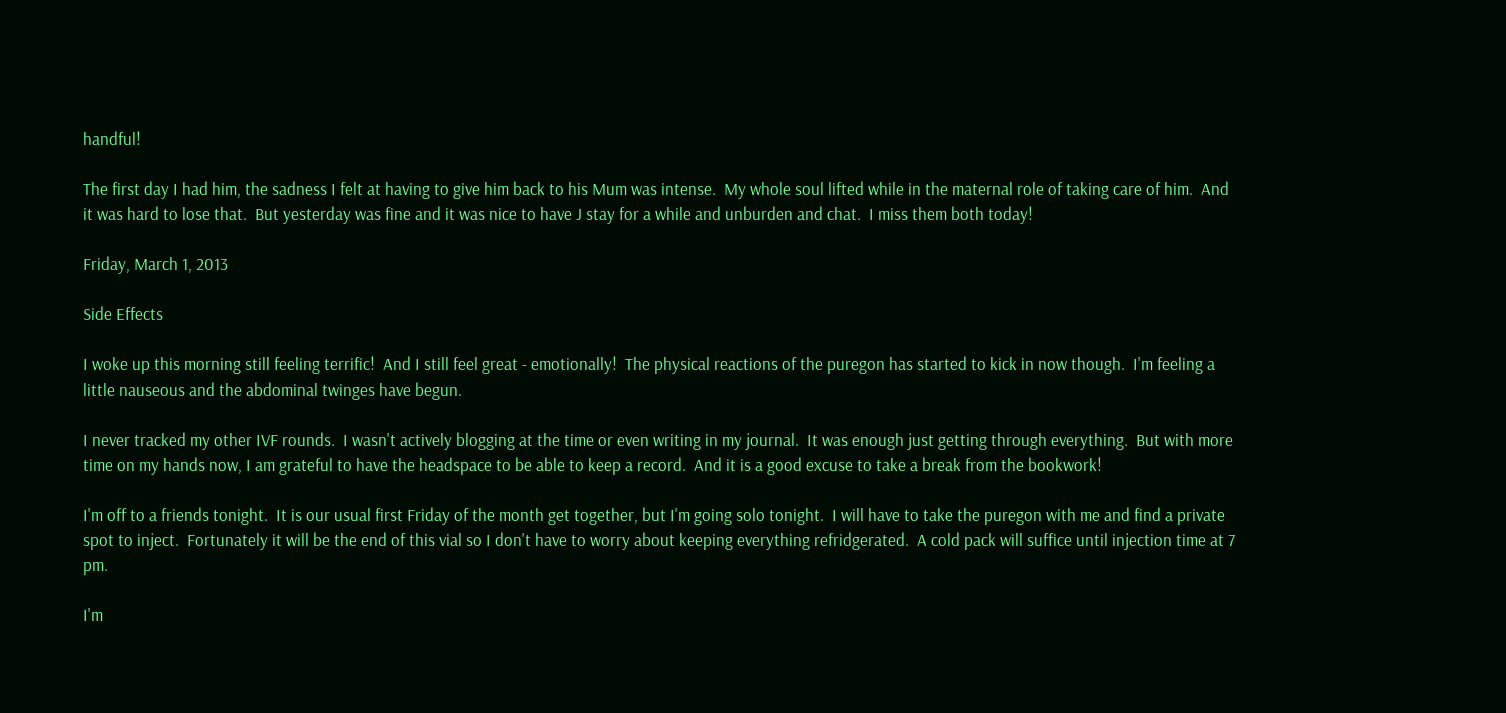handful!

The first day I had him, the sadness I felt at having to give him back to his Mum was intense.  My whole soul lifted while in the maternal role of taking care of him.  And it was hard to lose that.  But yesterday was fine and it was nice to have J stay for a while and unburden and chat.  I miss them both today!

Friday, March 1, 2013

Side Effects

I woke up this morning still feeling terrific!  And I still feel great - emotionally!  The physical reactions of the puregon has started to kick in now though.  I'm feeling a little nauseous and the abdominal twinges have begun.

I never tracked my other IVF rounds.  I wasn't actively blogging at the time or even writing in my journal.  It was enough just getting through everything.  But with more time on my hands now, I am grateful to have the headspace to be able to keep a record.  And it is a good excuse to take a break from the bookwork!

I'm off to a friends tonight.  It is our usual first Friday of the month get together, but I'm going solo tonight.  I will have to take the puregon with me and find a private spot to inject.  Fortunately it will be the end of this vial so I don't have to worry about keeping everything refridgerated.  A cold pack will suffice until injection time at 7 pm.

I'm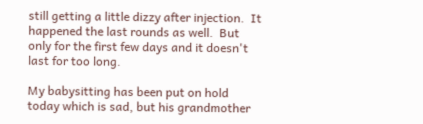still getting a little dizzy after injection.  It happened the last rounds as well.  But only for the first few days and it doesn't last for too long.

My babysitting has been put on hold today which is sad, but his grandmother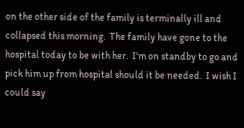on the other side of the family is terminally ill and collapsed this morning.  The family have gone to the hospital today to be with her.  I'm on standby to go and pick him up from hospital should it be needed.  I wish I could say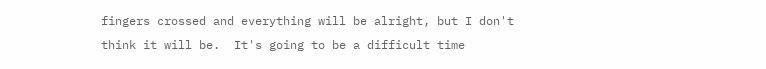fingers crossed and everything will be alright, but I don't think it will be.  It's going to be a difficult time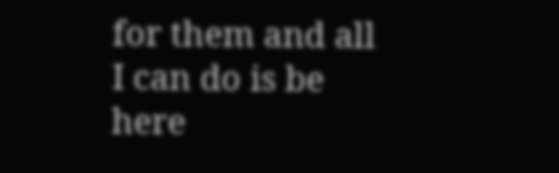for them and all I can do is be here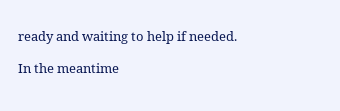ready and waiting to help if needed.

In the meantime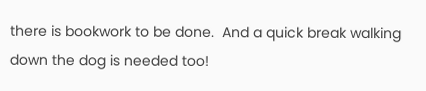there is bookwork to be done.  And a quick break walking down the dog is needed too!